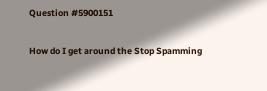Question #5900151

How do I get around the Stop Spamming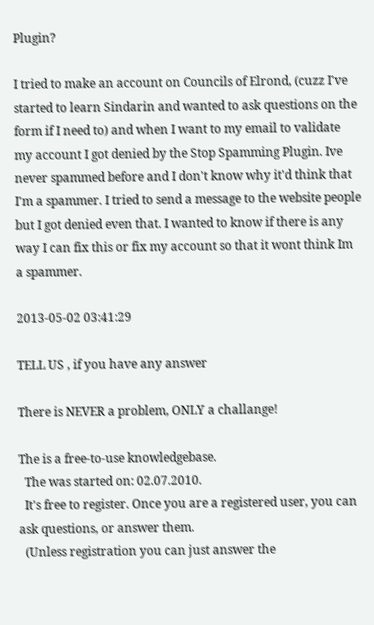Plugin?

I tried to make an account on Councils of Elrond, (cuzz I've started to learn Sindarin and wanted to ask questions on the form if I need to) and when I want to my email to validate my account I got denied by the Stop Spamming Plugin. Ive never spammed before and I don't know why it'd think that I'm a spammer. I tried to send a message to the website people but I got denied even that. I wanted to know if there is any way I can fix this or fix my account so that it wont think Im a spammer.

2013-05-02 03:41:29

TELL US , if you have any answer

There is NEVER a problem, ONLY a challange!

The is a free-to-use knowledgebase.
  The was started on: 02.07.2010.
  It's free to register. Once you are a registered user, you can ask questions, or answer them.
  (Unless registration you can just answer the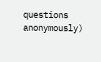questions anonymously)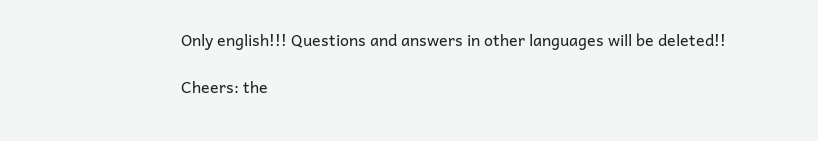Only english!!! Questions and answers in other languages will be deleted!!

Cheers: the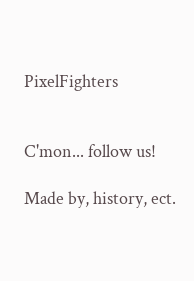PixelFighters


C'mon... follow us!

Made by, history, ect.